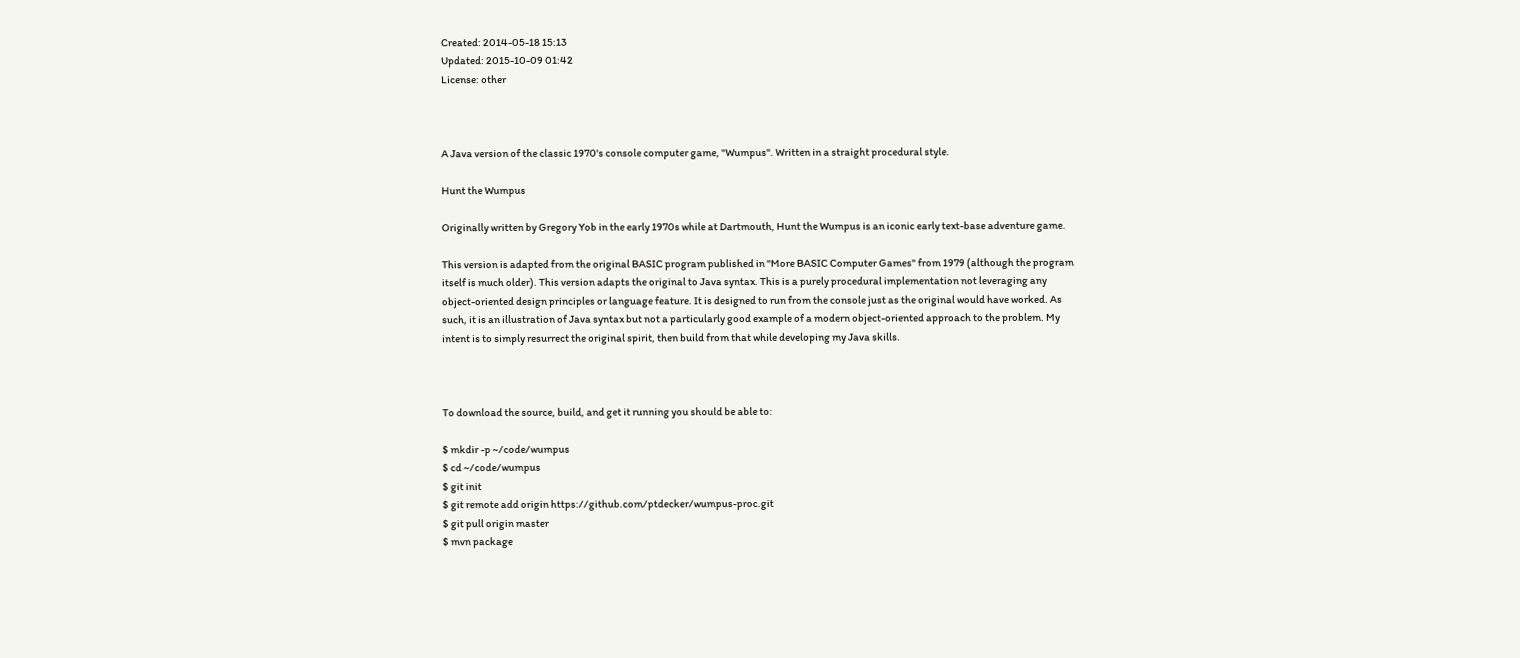Created: 2014-05-18 15:13
Updated: 2015-10-09 01:42
License: other



A Java version of the classic 1970's console computer game, "Wumpus". Written in a straight procedural style.

Hunt the Wumpus

Originally written by Gregory Yob in the early 1970s while at Dartmouth, Hunt the Wumpus is an iconic early text-base adventure game.

This version is adapted from the original BASIC program published in "More BASIC Computer Games" from 1979 (although the program itself is much older). This version adapts the original to Java syntax. This is a purely procedural implementation not leveraging any object-oriented design principles or language feature. It is designed to run from the console just as the original would have worked. As such, it is an illustration of Java syntax but not a particularly good example of a modern object-oriented approach to the problem. My intent is to simply resurrect the original spirit, then build from that while developing my Java skills.



To download the source, build, and get it running you should be able to:

$ mkdir -p ~/code/wumpus
$ cd ~/code/wumpus
$ git init
$ git remote add origin https://github.com/ptdecker/wumpus-proc.git
$ git pull origin master
$ mvn package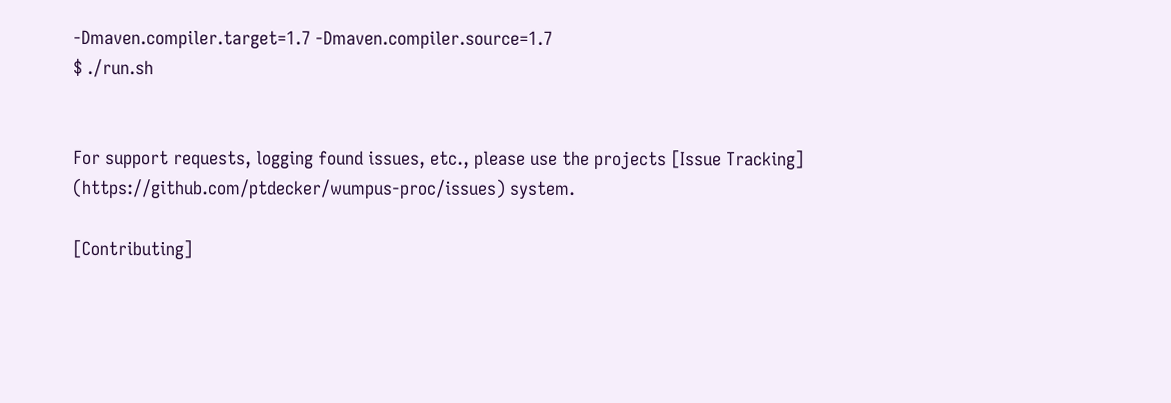-Dmaven.compiler.target=1.7 -Dmaven.compiler.source=1.7
$ ./run.sh


For support requests, logging found issues, etc., please use the projects [Issue Tracking] (https://github.com/ptdecker/wumpus-proc/issues) system.

[Contributing]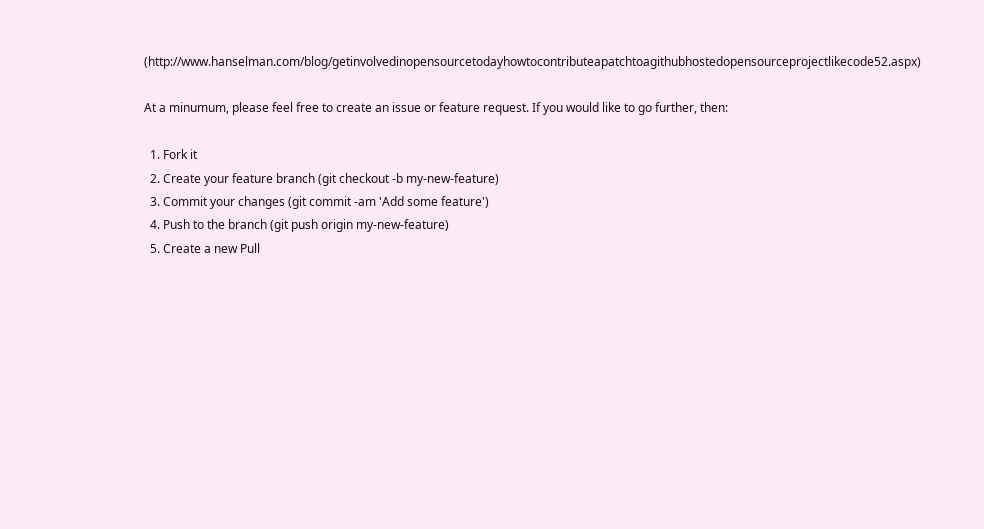(http://www.hanselman.com/blog/getinvolvedinopensourcetodayhowtocontributeapatchtoagithubhostedopensourceprojectlikecode52.aspx)

At a minumum, please feel free to create an issue or feature request. If you would like to go further, then:

  1. Fork it
  2. Create your feature branch (git checkout -b my-new-feature)
  3. Commit your changes (git commit -am 'Add some feature')
  4. Push to the branch (git push origin my-new-feature)
  5. Create a new Pull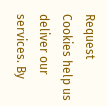Request
Cookies help us deliver our services. By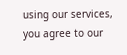using our services, you agree to our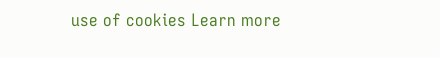use of cookies Learn more